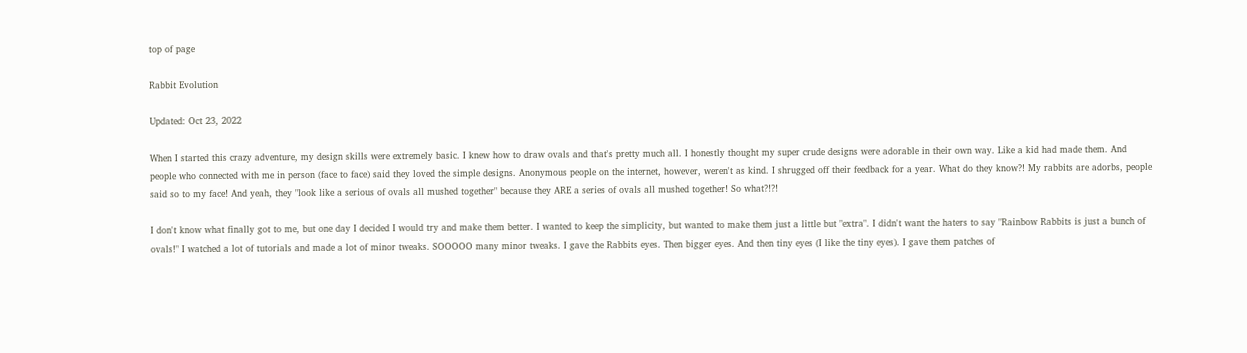top of page

Rabbit Evolution

Updated: Oct 23, 2022

When I started this crazy adventure, my design skills were extremely basic. I knew how to draw ovals and that's pretty much all. I honestly thought my super crude designs were adorable in their own way. Like a kid had made them. And people who connected with me in person (face to face) said they loved the simple designs. Anonymous people on the internet, however, weren't as kind. I shrugged off their feedback for a year. What do they know?! My rabbits are adorbs, people said so to my face! And yeah, they "look like a serious of ovals all mushed together" because they ARE a series of ovals all mushed together! So what?!?!

I don't know what finally got to me, but one day I decided I would try and make them better. I wanted to keep the simplicity, but wanted to make them just a little but "extra". I didn't want the haters to say "Rainbow Rabbits is just a bunch of ovals!" I watched a lot of tutorials and made a lot of minor tweaks. SOOOOO many minor tweaks. I gave the Rabbits eyes. Then bigger eyes. And then tiny eyes (I like the tiny eyes). I gave them patches of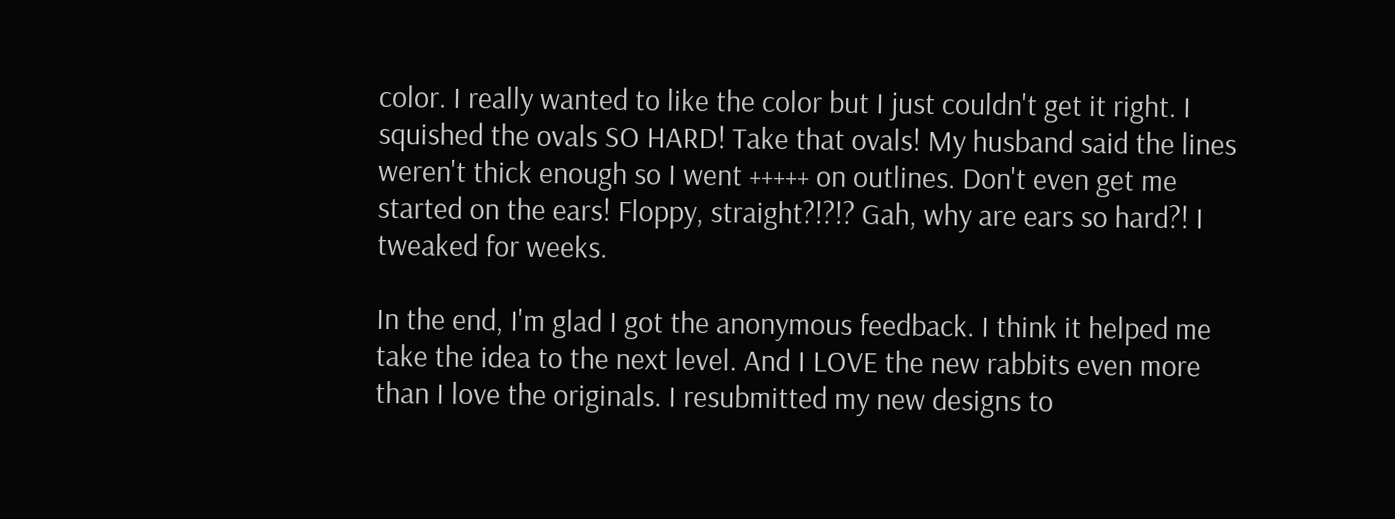color. I really wanted to like the color but I just couldn't get it right. I squished the ovals SO HARD! Take that ovals! My husband said the lines weren't thick enough so I went +++++ on outlines. Don't even get me started on the ears! Floppy, straight?!?!? Gah, why are ears so hard?! I tweaked for weeks.

In the end, I'm glad I got the anonymous feedback. I think it helped me take the idea to the next level. And I LOVE the new rabbits even more than I love the originals. I resubmitted my new designs to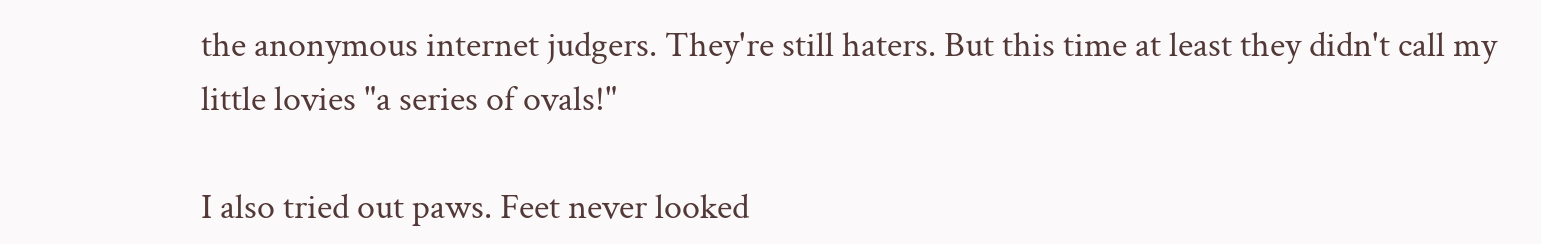the anonymous internet judgers. They're still haters. But this time at least they didn't call my little lovies "a series of ovals!"

I also tried out paws. Feet never looked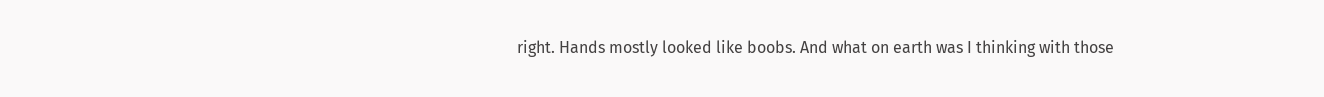right. Hands mostly looked like boobs. And what on earth was I thinking with those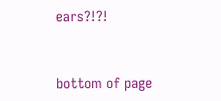ears?!?!


bottom of page